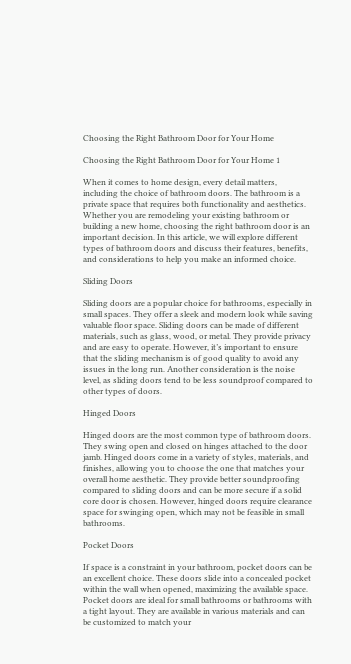Choosing the Right Bathroom Door for Your Home

Choosing the Right Bathroom Door for Your Home 1

When it comes to home design, every detail matters, including the choice of bathroom doors. The bathroom is a private space that requires both functionality and aesthetics. Whether you are remodeling your existing bathroom or building a new home, choosing the right bathroom door is an important decision. In this article, we will explore different types of bathroom doors and discuss their features, benefits, and considerations to help you make an informed choice.

Sliding Doors

Sliding doors are a popular choice for bathrooms, especially in small spaces. They offer a sleek and modern look while saving valuable floor space. Sliding doors can be made of different materials, such as glass, wood, or metal. They provide privacy and are easy to operate. However, it’s important to ensure that the sliding mechanism is of good quality to avoid any issues in the long run. Another consideration is the noise level, as sliding doors tend to be less soundproof compared to other types of doors.

Hinged Doors

Hinged doors are the most common type of bathroom doors. They swing open and closed on hinges attached to the door jamb. Hinged doors come in a variety of styles, materials, and finishes, allowing you to choose the one that matches your overall home aesthetic. They provide better soundproofing compared to sliding doors and can be more secure if a solid core door is chosen. However, hinged doors require clearance space for swinging open, which may not be feasible in small bathrooms.

Pocket Doors

If space is a constraint in your bathroom, pocket doors can be an excellent choice. These doors slide into a concealed pocket within the wall when opened, maximizing the available space. Pocket doors are ideal for small bathrooms or bathrooms with a tight layout. They are available in various materials and can be customized to match your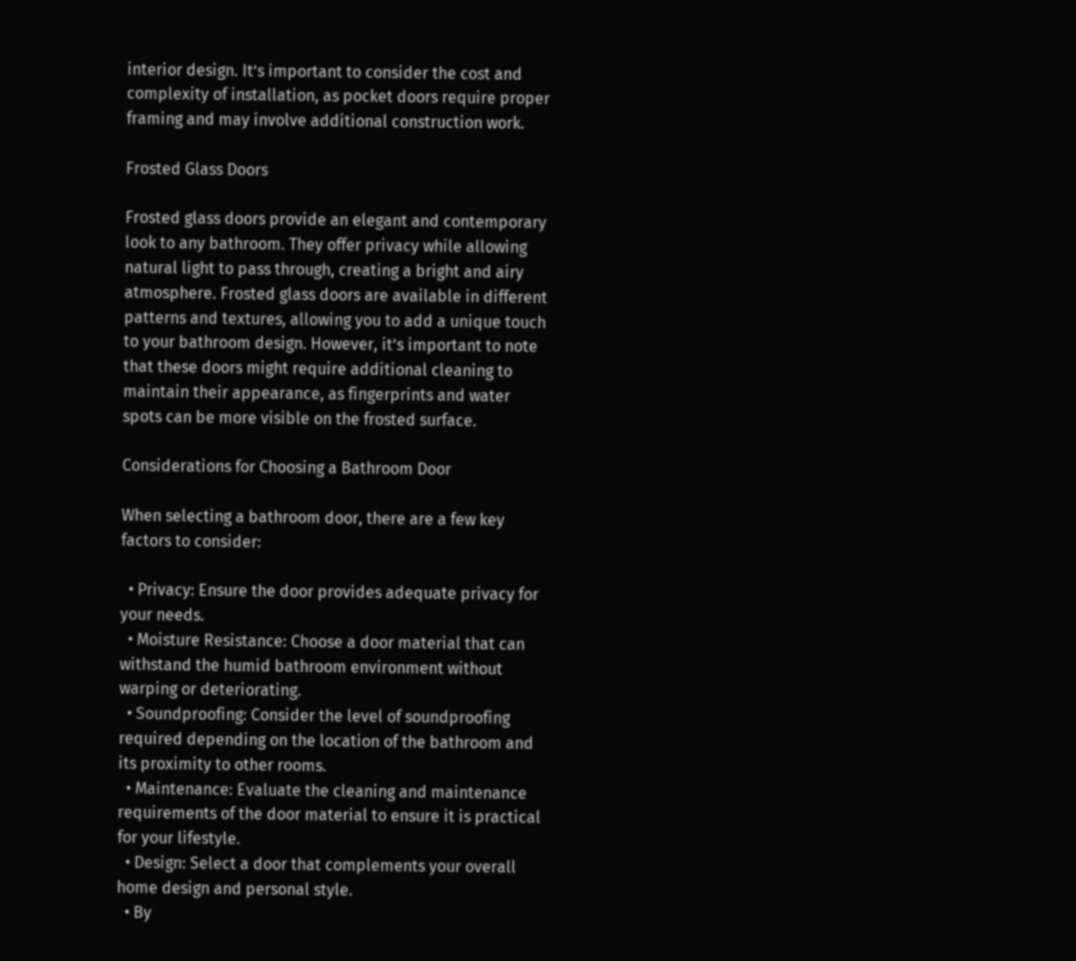interior design. It’s important to consider the cost and complexity of installation, as pocket doors require proper framing and may involve additional construction work.

Frosted Glass Doors

Frosted glass doors provide an elegant and contemporary look to any bathroom. They offer privacy while allowing natural light to pass through, creating a bright and airy atmosphere. Frosted glass doors are available in different patterns and textures, allowing you to add a unique touch to your bathroom design. However, it’s important to note that these doors might require additional cleaning to maintain their appearance, as fingerprints and water spots can be more visible on the frosted surface.

Considerations for Choosing a Bathroom Door

When selecting a bathroom door, there are a few key factors to consider:

  • Privacy: Ensure the door provides adequate privacy for your needs.
  • Moisture Resistance: Choose a door material that can withstand the humid bathroom environment without warping or deteriorating.
  • Soundproofing: Consider the level of soundproofing required depending on the location of the bathroom and its proximity to other rooms.
  • Maintenance: Evaluate the cleaning and maintenance requirements of the door material to ensure it is practical for your lifestyle.
  • Design: Select a door that complements your overall home design and personal style.
  • By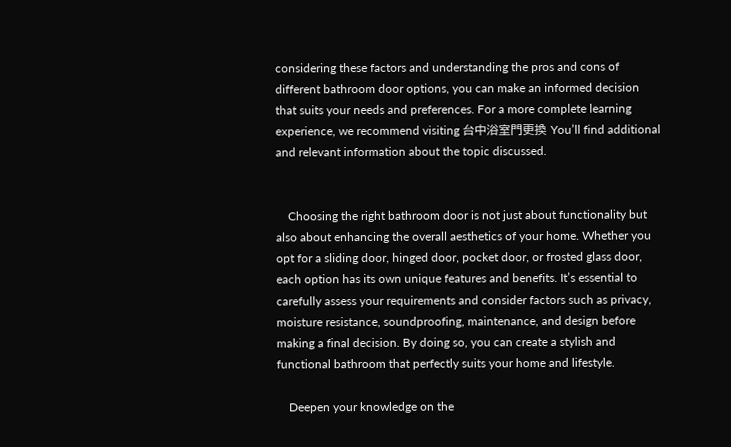considering these factors and understanding the pros and cons of different bathroom door options, you can make an informed decision that suits your needs and preferences. For a more complete learning experience, we recommend visiting 台中浴室門更換 You’ll find additional and relevant information about the topic discussed.


    Choosing the right bathroom door is not just about functionality but also about enhancing the overall aesthetics of your home. Whether you opt for a sliding door, hinged door, pocket door, or frosted glass door, each option has its own unique features and benefits. It’s essential to carefully assess your requirements and consider factors such as privacy, moisture resistance, soundproofing, maintenance, and design before making a final decision. By doing so, you can create a stylish and functional bathroom that perfectly suits your home and lifestyle.

    Deepen your knowledge on the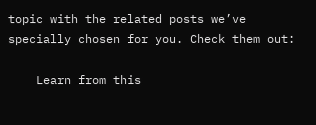topic with the related posts we’ve specially chosen for you. Check them out:

    Learn from this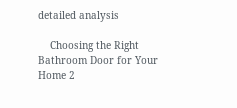detailed analysis

    Choosing the Right Bathroom Door for Your Home 2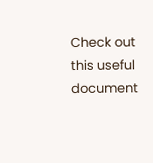Check out this useful document